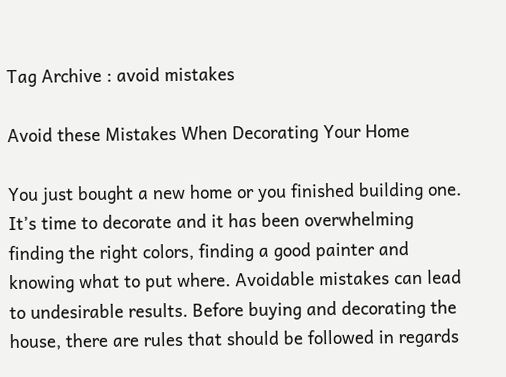Tag Archive : avoid mistakes

Avoid these Mistakes When Decorating Your Home

You just bought a new home or you finished building one. It’s time to decorate and it has been overwhelming finding the right colors, finding a good painter and knowing what to put where. Avoidable mistakes can lead to undesirable results. Before buying and decorating the house, there are rules that should be followed in regards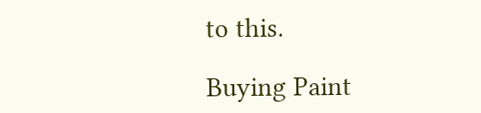to this.

Buying Paint